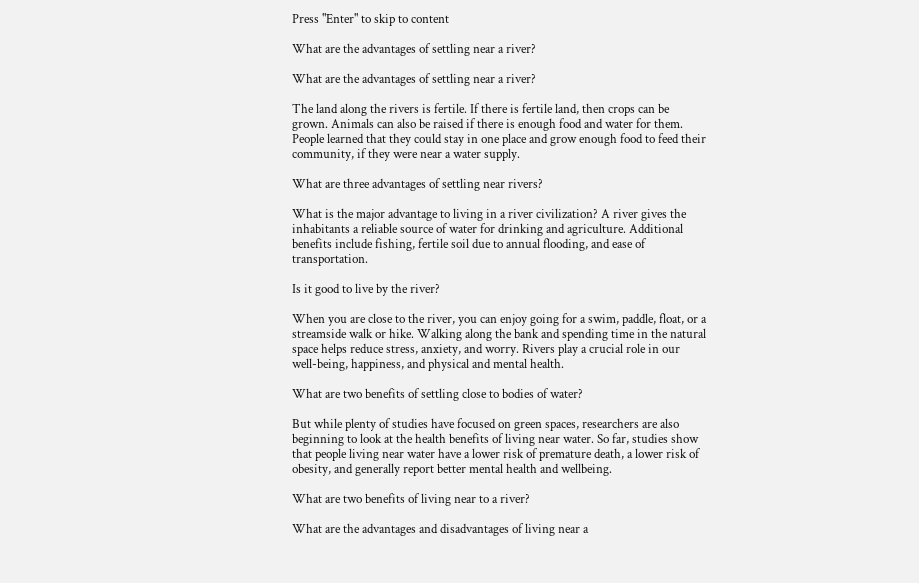Press "Enter" to skip to content

What are the advantages of settling near a river?

What are the advantages of settling near a river?

The land along the rivers is fertile. If there is fertile land, then crops can be grown. Animals can also be raised if there is enough food and water for them. People learned that they could stay in one place and grow enough food to feed their community, if they were near a water supply.

What are three advantages of settling near rivers?

What is the major advantage to living in a river civilization? A river gives the inhabitants a reliable source of water for drinking and agriculture. Additional benefits include fishing, fertile soil due to annual flooding, and ease of transportation.

Is it good to live by the river?

When you are close to the river, you can enjoy going for a swim, paddle, float, or a streamside walk or hike. Walking along the bank and spending time in the natural space helps reduce stress, anxiety, and worry. Rivers play a crucial role in our well-being, happiness, and physical and mental health.

What are two benefits of settling close to bodies of water?

But while plenty of studies have focused on green spaces, researchers are also beginning to look at the health benefits of living near water. So far, studies show that people living near water have a lower risk of premature death, a lower risk of obesity, and generally report better mental health and wellbeing.

What are two benefits of living near to a river?

What are the advantages and disadvantages of living near a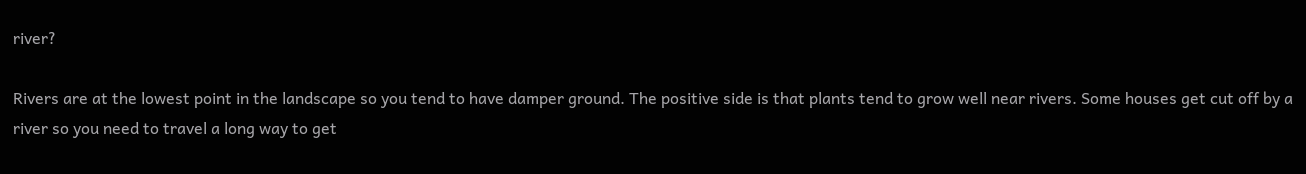river?

Rivers are at the lowest point in the landscape so you tend to have damper ground. The positive side is that plants tend to grow well near rivers. Some houses get cut off by a river so you need to travel a long way to get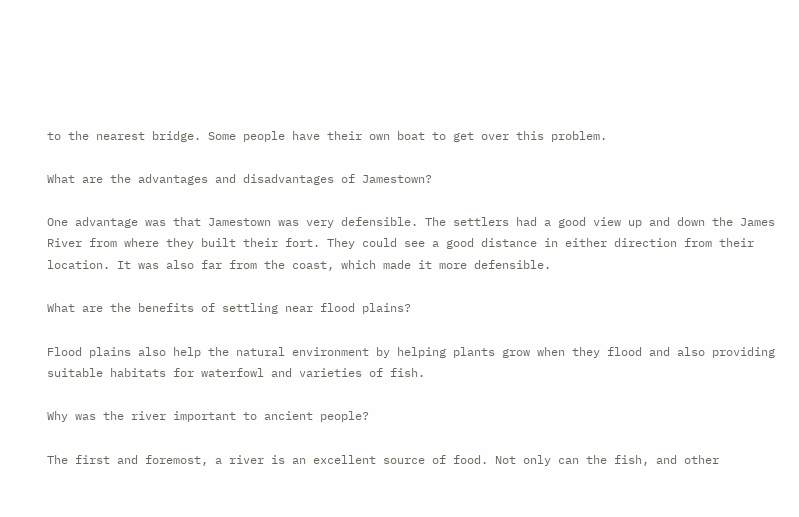to the nearest bridge. Some people have their own boat to get over this problem.

What are the advantages and disadvantages of Jamestown?

One advantage was that Jamestown was very defensible. The settlers had a good view up and down the James River from where they built their fort. They could see a good distance in either direction from their location. It was also far from the coast, which made it more defensible.

What are the benefits of settling near flood plains?

Flood plains also help the natural environment by helping plants grow when they flood and also providing suitable habitats for waterfowl and varieties of fish.

Why was the river important to ancient people?

The first and foremost, a river is an excellent source of food. Not only can the fish, and other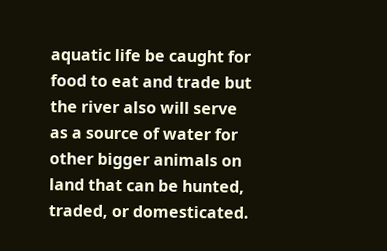aquatic life be caught for food to eat and trade but the river also will serve as a source of water for other bigger animals on land that can be hunted, traded, or domesticated.